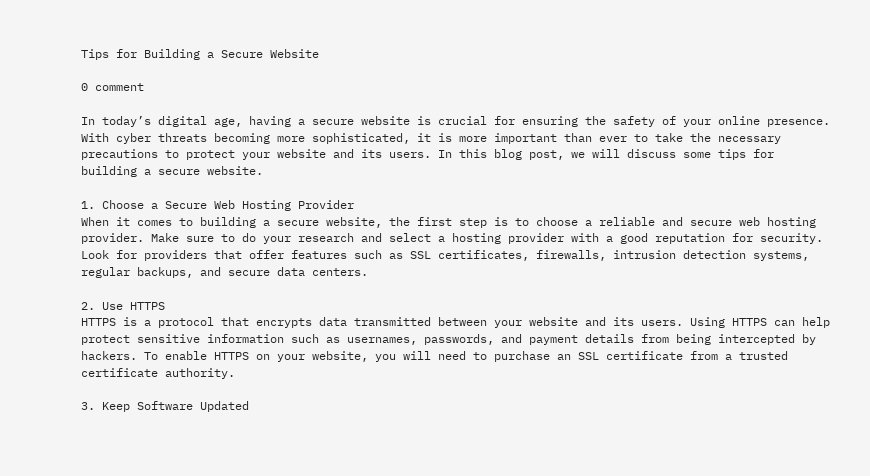Tips for Building a Secure Website

0 comment

In today’s digital age, having a secure website is crucial for ensuring the safety of your online presence. With cyber threats becoming more sophisticated, it is more important than ever to take the necessary precautions to protect your website and its users. In this blog post, we will discuss some tips for building a secure website.

1. Choose a Secure Web Hosting Provider
When it comes to building a secure website, the first step is to choose a reliable and secure web hosting provider. Make sure to do your research and select a hosting provider with a good reputation for security. Look for providers that offer features such as SSL certificates, firewalls, intrusion detection systems, regular backups, and secure data centers.

2. Use HTTPS
HTTPS is a protocol that encrypts data transmitted between your website and its users. Using HTTPS can help protect sensitive information such as usernames, passwords, and payment details from being intercepted by hackers. To enable HTTPS on your website, you will need to purchase an SSL certificate from a trusted certificate authority.

3. Keep Software Updated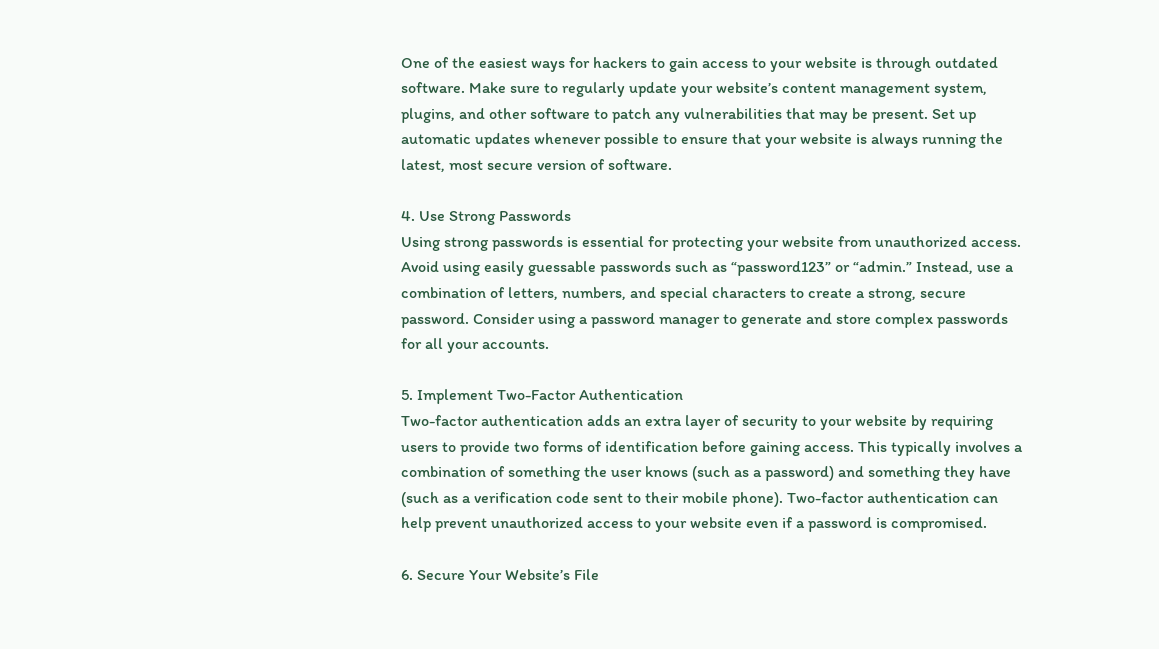One of the easiest ways for hackers to gain access to your website is through outdated software. Make sure to regularly update your website’s content management system, plugins, and other software to patch any vulnerabilities that may be present. Set up automatic updates whenever possible to ensure that your website is always running the latest, most secure version of software.

4. Use Strong Passwords
Using strong passwords is essential for protecting your website from unauthorized access. Avoid using easily guessable passwords such as “password123” or “admin.” Instead, use a combination of letters, numbers, and special characters to create a strong, secure password. Consider using a password manager to generate and store complex passwords for all your accounts.

5. Implement Two-Factor Authentication
Two-factor authentication adds an extra layer of security to your website by requiring users to provide two forms of identification before gaining access. This typically involves a combination of something the user knows (such as a password) and something they have (such as a verification code sent to their mobile phone). Two-factor authentication can help prevent unauthorized access to your website even if a password is compromised.

6. Secure Your Website’s File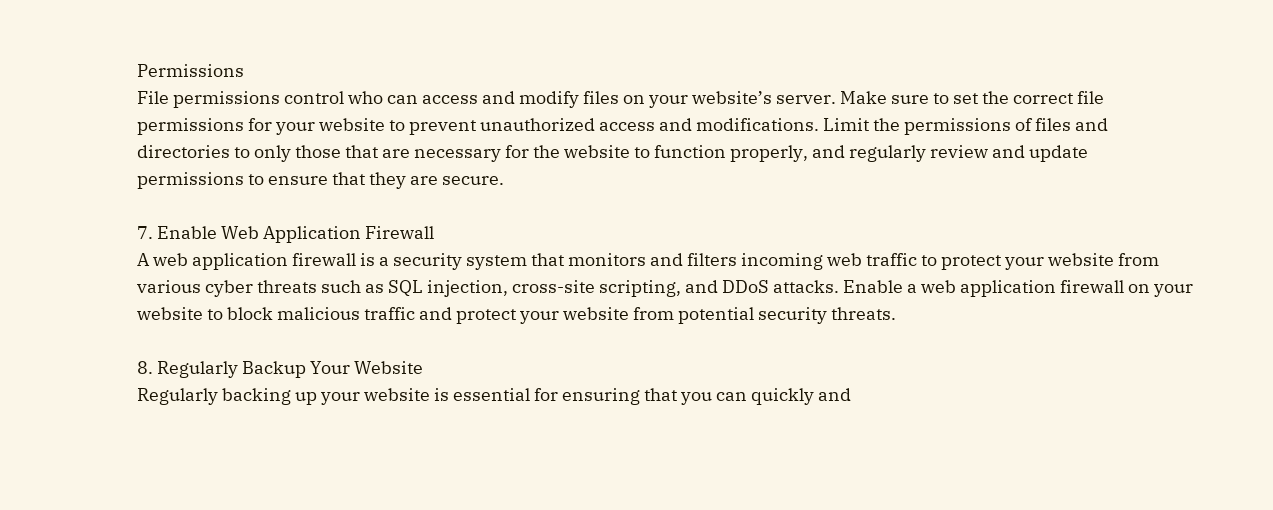Permissions
File permissions control who can access and modify files on your website’s server. Make sure to set the correct file permissions for your website to prevent unauthorized access and modifications. Limit the permissions of files and directories to only those that are necessary for the website to function properly, and regularly review and update permissions to ensure that they are secure.

7. Enable Web Application Firewall
A web application firewall is a security system that monitors and filters incoming web traffic to protect your website from various cyber threats such as SQL injection, cross-site scripting, and DDoS attacks. Enable a web application firewall on your website to block malicious traffic and protect your website from potential security threats.

8. Regularly Backup Your Website
Regularly backing up your website is essential for ensuring that you can quickly and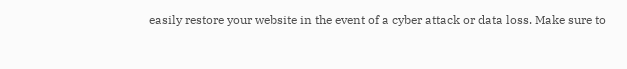easily restore your website in the event of a cyber attack or data loss. Make sure to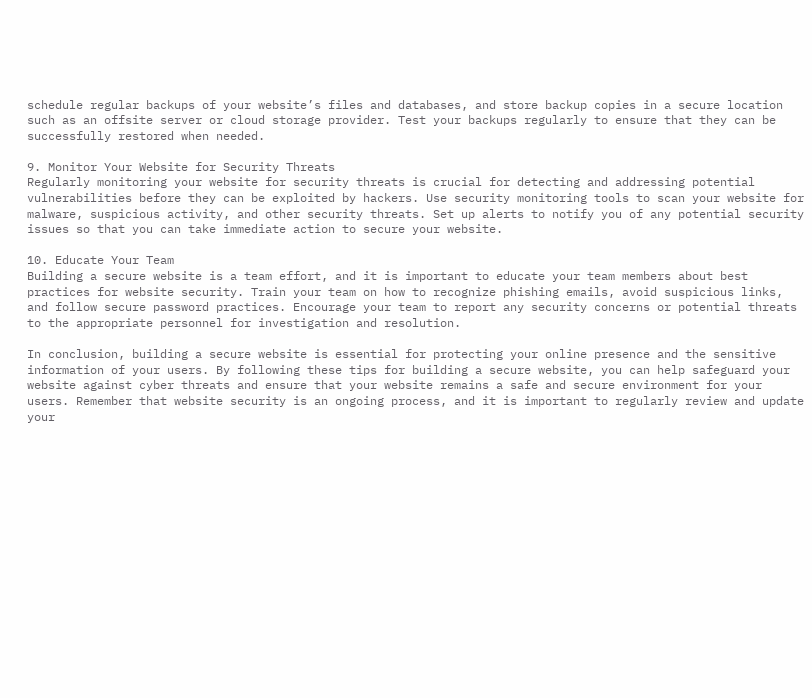schedule regular backups of your website’s files and databases, and store backup copies in a secure location such as an offsite server or cloud storage provider. Test your backups regularly to ensure that they can be successfully restored when needed.

9. Monitor Your Website for Security Threats
Regularly monitoring your website for security threats is crucial for detecting and addressing potential vulnerabilities before they can be exploited by hackers. Use security monitoring tools to scan your website for malware, suspicious activity, and other security threats. Set up alerts to notify you of any potential security issues so that you can take immediate action to secure your website.

10. Educate Your Team
Building a secure website is a team effort, and it is important to educate your team members about best practices for website security. Train your team on how to recognize phishing emails, avoid suspicious links, and follow secure password practices. Encourage your team to report any security concerns or potential threats to the appropriate personnel for investigation and resolution.

In conclusion, building a secure website is essential for protecting your online presence and the sensitive information of your users. By following these tips for building a secure website, you can help safeguard your website against cyber threats and ensure that your website remains a safe and secure environment for your users. Remember that website security is an ongoing process, and it is important to regularly review and update your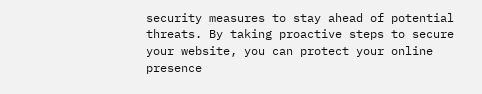security measures to stay ahead of potential threats. By taking proactive steps to secure your website, you can protect your online presence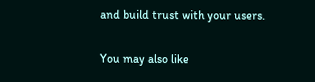and build trust with your users.

You may also like